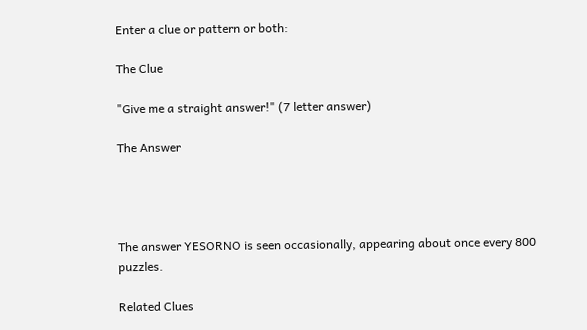Enter a clue or pattern or both:

The Clue

"Give me a straight answer!" (7 letter answer)

The Answer




The answer YESORNO is seen occasionally, appearing about once every 800 puzzles.

Related Clues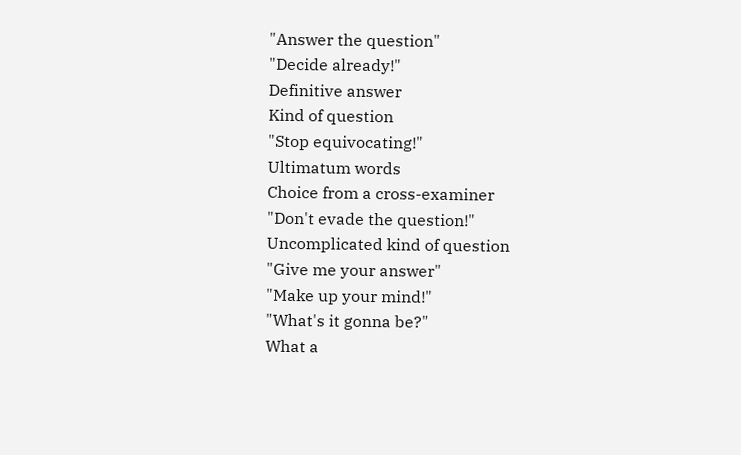"Answer the question"
"Decide already!"
Definitive answer
Kind of question
"Stop equivocating!"
Ultimatum words
Choice from a cross-examiner
"Don't evade the question!"
Uncomplicated kind of question
"Give me your answer"
"Make up your mind!"
"What's it gonna be?"
What a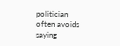politician often avoids saying